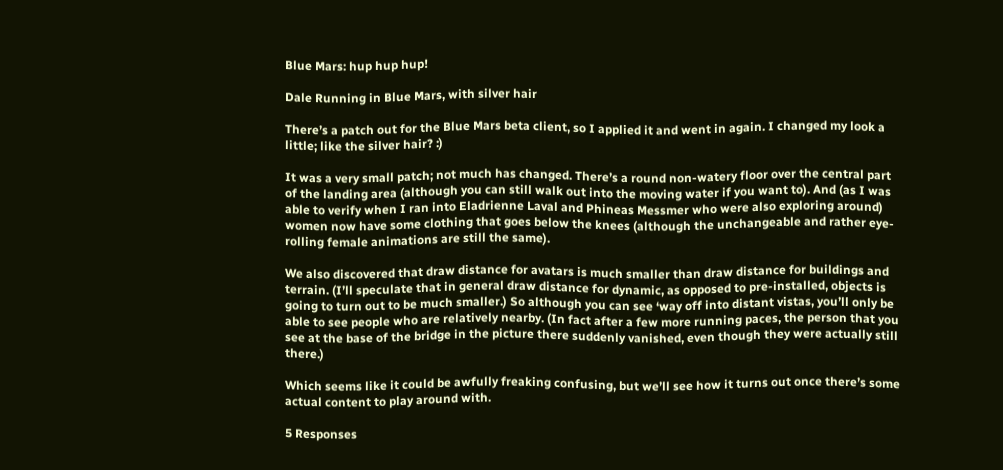Blue Mars: hup hup hup!

Dale Running in Blue Mars, with silver hair

There’s a patch out for the Blue Mars beta client, so I applied it and went in again. I changed my look a little; like the silver hair? :)

It was a very small patch; not much has changed. There’s a round non-watery floor over the central part of the landing area (although you can still walk out into the moving water if you want to). And (as I was able to verify when I ran into Eladrienne Laval and Phineas Messmer who were also exploring around) women now have some clothing that goes below the knees (although the unchangeable and rather eye-rolling female animations are still the same).

We also discovered that draw distance for avatars is much smaller than draw distance for buildings and terrain. (I’ll speculate that in general draw distance for dynamic, as opposed to pre-installed, objects is going to turn out to be much smaller.) So although you can see ‘way off into distant vistas, you’ll only be able to see people who are relatively nearby. (In fact after a few more running paces, the person that you see at the base of the bridge in the picture there suddenly vanished, even though they were actually still there.)

Which seems like it could be awfully freaking confusing, but we’ll see how it turns out once there’s some actual content to play around with.

5 Responses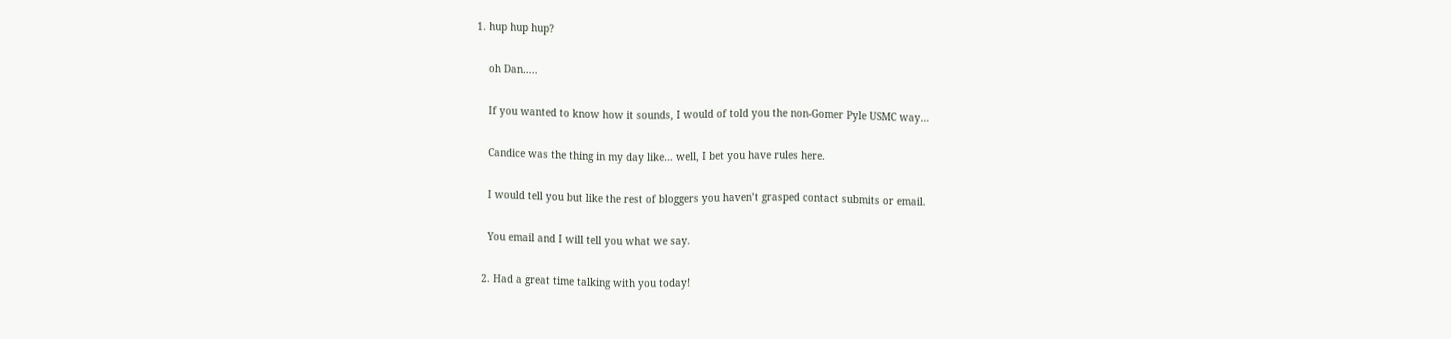1. hup hup hup?

    oh Dan…..

    If you wanted to know how it sounds, I would of told you the non-Gomer Pyle USMC way…

    Candice was the thing in my day like… well, I bet you have rules here.

    I would tell you but like the rest of bloggers you haven’t grasped contact submits or email.

    You email and I will tell you what we say.

  2. Had a great time talking with you today!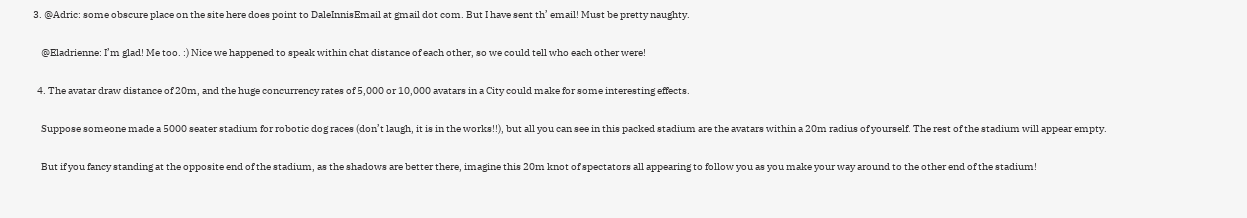3. @Adric: some obscure place on the site here does point to DaleInnisEmail at gmail dot com. But I have sent th’ email! Must be pretty naughty.

    @Eladrienne: I’m glad! Me too. :) Nice we happened to speak within chat distance of each other, so we could tell who each other were!

  4. The avatar draw distance of 20m, and the huge concurrency rates of 5,000 or 10,000 avatars in a City could make for some interesting effects.

    Suppose someone made a 5000 seater stadium for robotic dog races (don’t laugh, it is in the works!!), but all you can see in this packed stadium are the avatars within a 20m radius of yourself. The rest of the stadium will appear empty.

    But if you fancy standing at the opposite end of the stadium, as the shadows are better there, imagine this 20m knot of spectators all appearing to follow you as you make your way around to the other end of the stadium!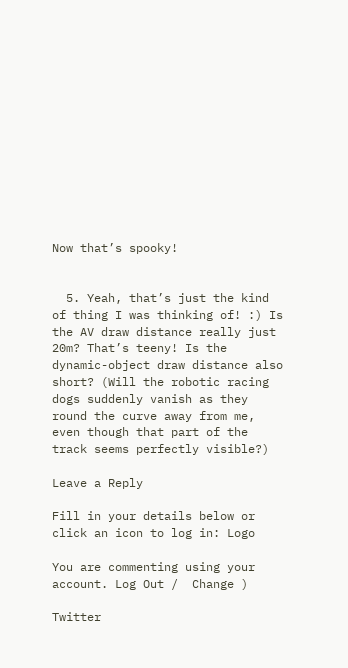Now that’s spooky!


  5. Yeah, that’s just the kind of thing I was thinking of! :) Is the AV draw distance really just 20m? That’s teeny! Is the dynamic-object draw distance also short? (Will the robotic racing dogs suddenly vanish as they round the curve away from me, even though that part of the track seems perfectly visible?)

Leave a Reply

Fill in your details below or click an icon to log in: Logo

You are commenting using your account. Log Out /  Change )

Twitter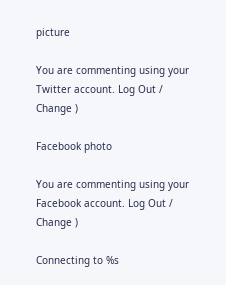picture

You are commenting using your Twitter account. Log Out /  Change )

Facebook photo

You are commenting using your Facebook account. Log Out /  Change )

Connecting to %s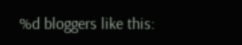%d bloggers like this: